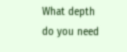What depth do you need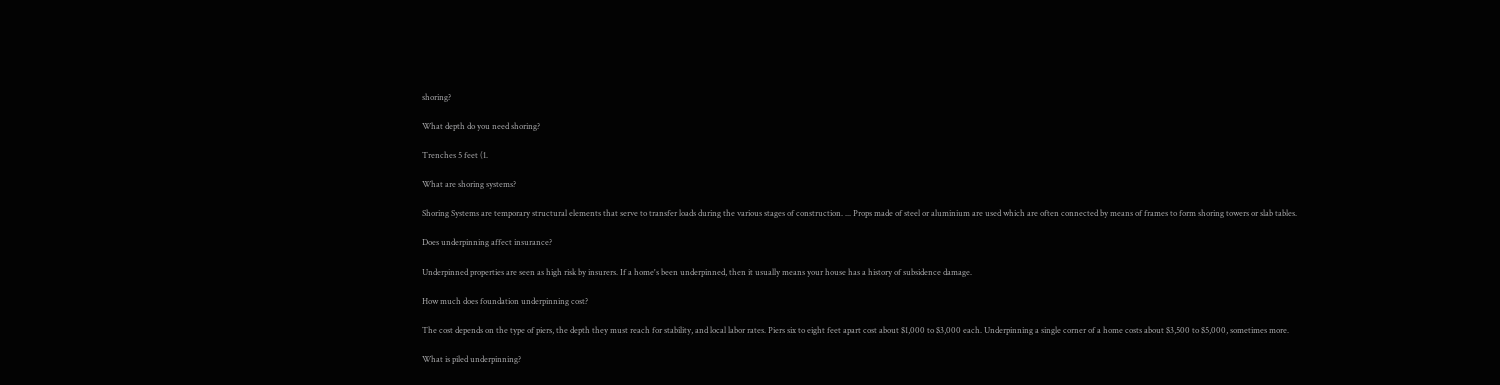shoring?

What depth do you need shoring?

Trenches 5 feet (1.

What are shoring systems?

Shoring Systems are temporary structural elements that serve to transfer loads during the various stages of construction. ... Props made of steel or aluminium are used which are often connected by means of frames to form shoring towers or slab tables.

Does underpinning affect insurance?

Underpinned properties are seen as high risk by insurers. If a home's been underpinned, then it usually means your house has a history of subsidence damage.

How much does foundation underpinning cost?

The cost depends on the type of piers, the depth they must reach for stability, and local labor rates. Piers six to eight feet apart cost about $1,000 to $3,000 each. Underpinning a single corner of a home costs about $3,500 to $5,000, sometimes more.

What is piled underpinning?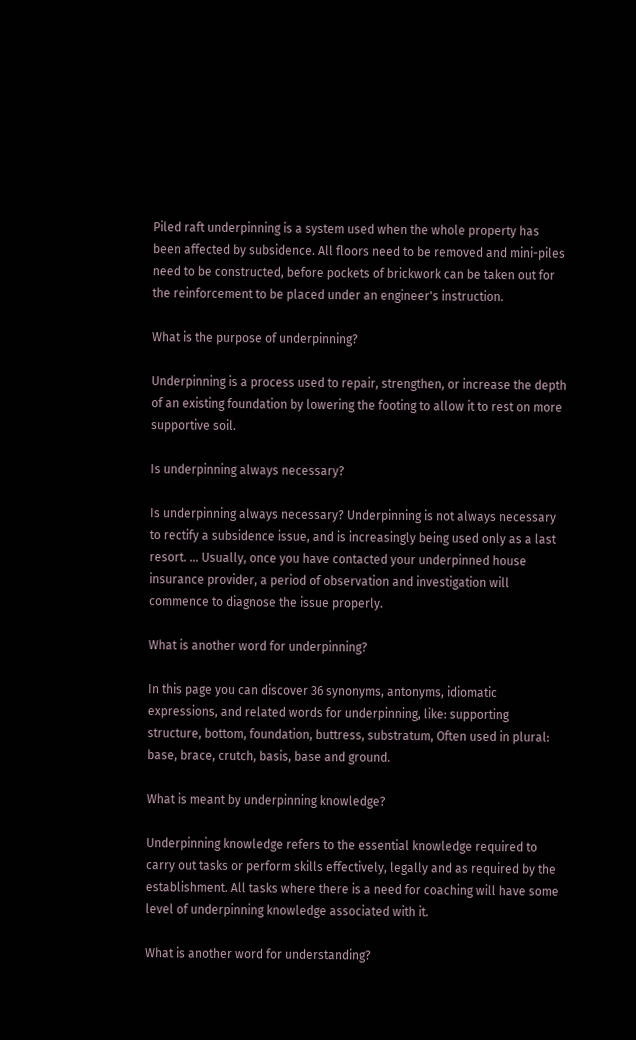Piled raft underpinning is a system used when the whole property has been affected by subsidence. All floors need to be removed and mini-piles need to be constructed, before pockets of brickwork can be taken out for the reinforcement to be placed under an engineer's instruction.

What is the purpose of underpinning?

Underpinning is a process used to repair, strengthen, or increase the depth of an existing foundation by lowering the footing to allow it to rest on more supportive soil.

Is underpinning always necessary?

Is underpinning always necessary? Underpinning is not always necessary to rectify a subsidence issue, and is increasingly being used only as a last resort. ... Usually, once you have contacted your underpinned house insurance provider, a period of observation and investigation will commence to diagnose the issue properly.

What is another word for underpinning?

In this page you can discover 36 synonyms, antonyms, idiomatic expressions, and related words for underpinning, like: supporting structure, bottom, foundation, buttress, substratum, Often used in plural: base, brace, crutch, basis, base and ground.

What is meant by underpinning knowledge?

Underpinning knowledge refers to the essential knowledge required to carry out tasks or perform skills effectively, legally and as required by the establishment. All tasks where there is a need for coaching will have some level of underpinning knowledge associated with it.

What is another word for understanding?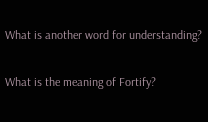What is another word for understanding?

What is the meaning of Fortify?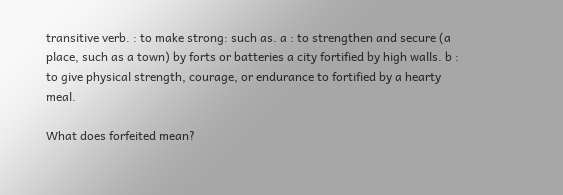transitive verb. : to make strong: such as. a : to strengthen and secure (a place, such as a town) by forts or batteries a city fortified by high walls. b : to give physical strength, courage, or endurance to fortified by a hearty meal.

What does forfeited mean?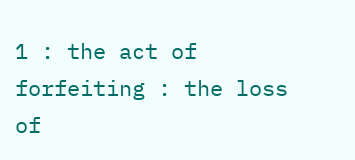1 : the act of forfeiting : the loss of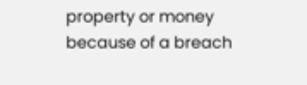property or money because of a breach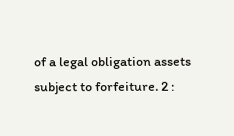of a legal obligation assets subject to forfeiture. 2 :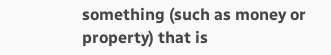something (such as money or property) that is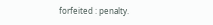forfeited : penalty.